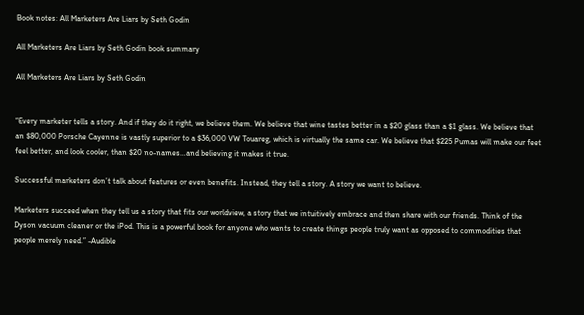Book notes: All Marketers Are Liars by Seth Godin

All Marketers Are Liars by Seth Godin book summary

All Marketers Are Liars by Seth Godin


“Every marketer tells a story. And if they do it right, we believe them. We believe that wine tastes better in a $20 glass than a $1 glass. We believe that an $80,000 Porsche Cayenne is vastly superior to a $36,000 VW Touareg, which is virtually the same car. We believe that $225 Pumas will make our feet feel better, and look cooler, than $20 no-names…and believing it makes it true.

Successful marketers don’t talk about features or even benefits. Instead, they tell a story. A story we want to believe.

Marketers succeed when they tell us a story that fits our worldview, a story that we intuitively embrace and then share with our friends. Think of the Dyson vacuum cleaner or the iPod. This is a powerful book for anyone who wants to create things people truly want as opposed to commodities that people merely need.” -Audible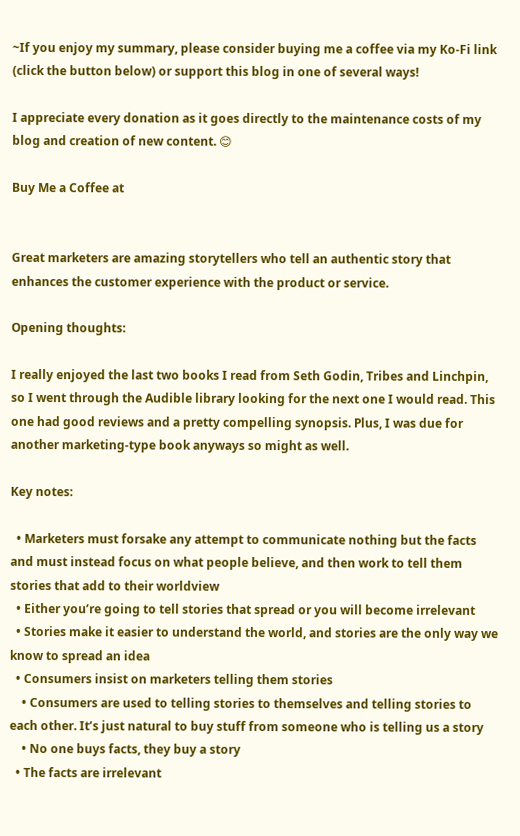~If you enjoy my summary, please consider buying me a coffee via my Ko-Fi link (click the button below) or support this blog in one of several ways!

I appreciate every donation as it goes directly to the maintenance costs of my blog and creation of new content. 😊

Buy Me a Coffee at


Great marketers are amazing storytellers who tell an authentic story that enhances the customer experience with the product or service.

Opening thoughts:

I really enjoyed the last two books I read from Seth Godin, Tribes and Linchpin, so I went through the Audible library looking for the next one I would read. This one had good reviews and a pretty compelling synopsis. Plus, I was due for another marketing-type book anyways so might as well.

Key notes:

  • Marketers must forsake any attempt to communicate nothing but the facts and must instead focus on what people believe, and then work to tell them stories that add to their worldview
  • Either you’re going to tell stories that spread or you will become irrelevant
  • Stories make it easier to understand the world, and stories are the only way we know to spread an idea
  • Consumers insist on marketers telling them stories
    • Consumers are used to telling stories to themselves and telling stories to each other. It’s just natural to buy stuff from someone who is telling us a story
    • No one buys facts, they buy a story
  • The facts are irrelevant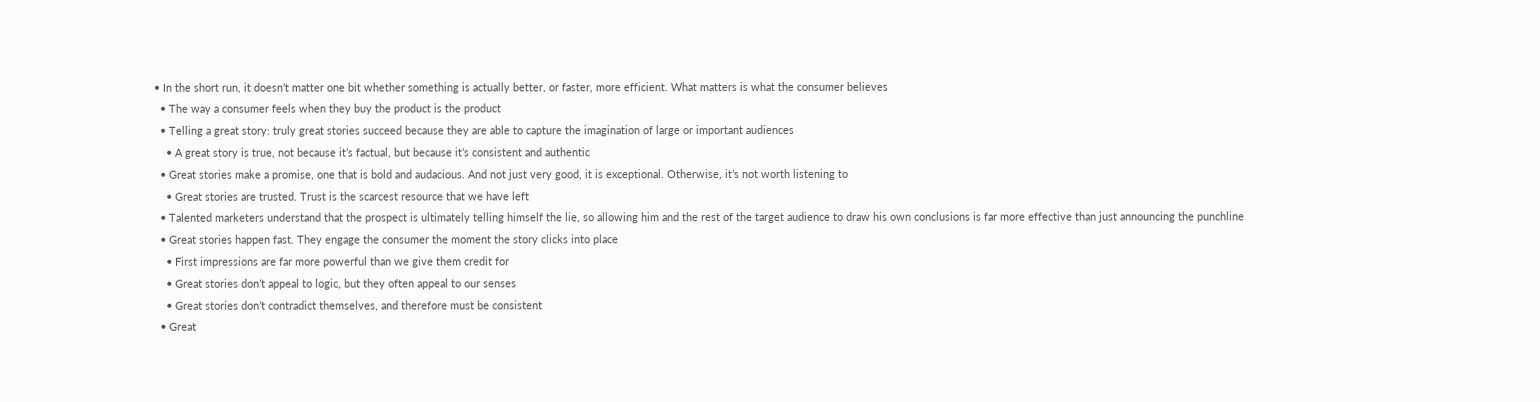• In the short run, it doesn’t matter one bit whether something is actually better, or faster, more efficient. What matters is what the consumer believes
  • The way a consumer feels when they buy the product is the product
  • Telling a great story: truly great stories succeed because they are able to capture the imagination of large or important audiences
    • A great story is true, not because it’s factual, but because it’s consistent and authentic
  • Great stories make a promise, one that is bold and audacious. And not just very good, it is exceptional. Otherwise, it’s not worth listening to
    • Great stories are trusted. Trust is the scarcest resource that we have left
  • Talented marketers understand that the prospect is ultimately telling himself the lie, so allowing him and the rest of the target audience to draw his own conclusions is far more effective than just announcing the punchline
  • Great stories happen fast. They engage the consumer the moment the story clicks into place
    • First impressions are far more powerful than we give them credit for
    • Great stories don’t appeal to logic, but they often appeal to our senses
    • Great stories don’t contradict themselves, and therefore must be consistent
  • Great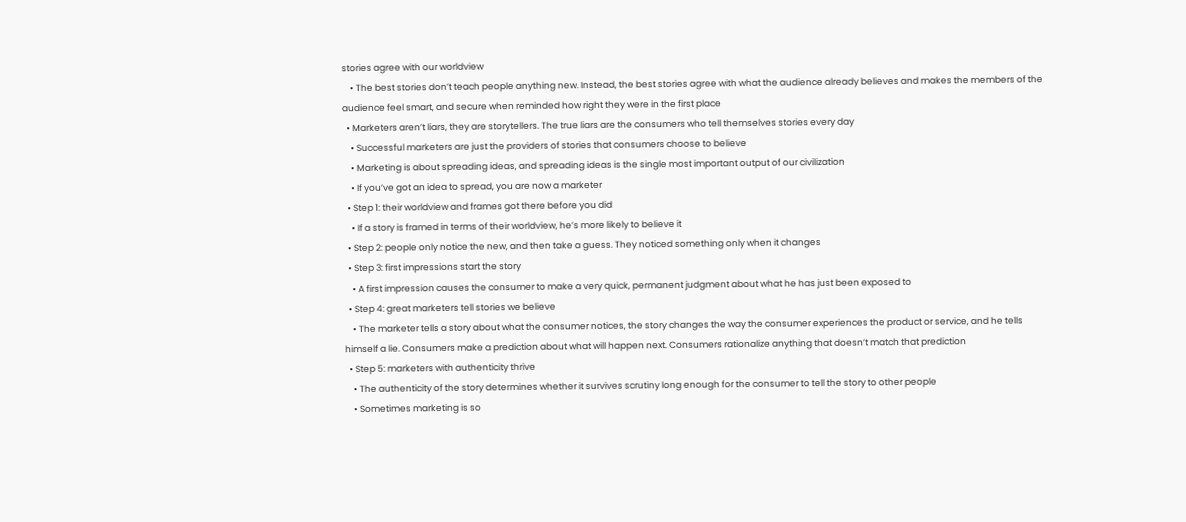stories agree with our worldview
    • The best stories don’t teach people anything new. Instead, the best stories agree with what the audience already believes and makes the members of the audience feel smart, and secure when reminded how right they were in the first place
  • Marketers aren’t liars, they are storytellers. The true liars are the consumers who tell themselves stories every day
    • Successful marketers are just the providers of stories that consumers choose to believe
    • Marketing is about spreading ideas, and spreading ideas is the single most important output of our civilization
    • If you’ve got an idea to spread, you are now a marketer
  • Step 1: their worldview and frames got there before you did
    • If a story is framed in terms of their worldview, he’s more likely to believe it
  • Step 2: people only notice the new, and then take a guess. They noticed something only when it changes
  • Step 3: first impressions start the story
    • A first impression causes the consumer to make a very quick, permanent judgment about what he has just been exposed to
  • Step 4: great marketers tell stories we believe
    • The marketer tells a story about what the consumer notices, the story changes the way the consumer experiences the product or service, and he tells himself a lie. Consumers make a prediction about what will happen next. Consumers rationalize anything that doesn’t match that prediction
  • Step 5: marketers with authenticity thrive
    • The authenticity of the story determines whether it survives scrutiny long enough for the consumer to tell the story to other people
    • Sometimes marketing is so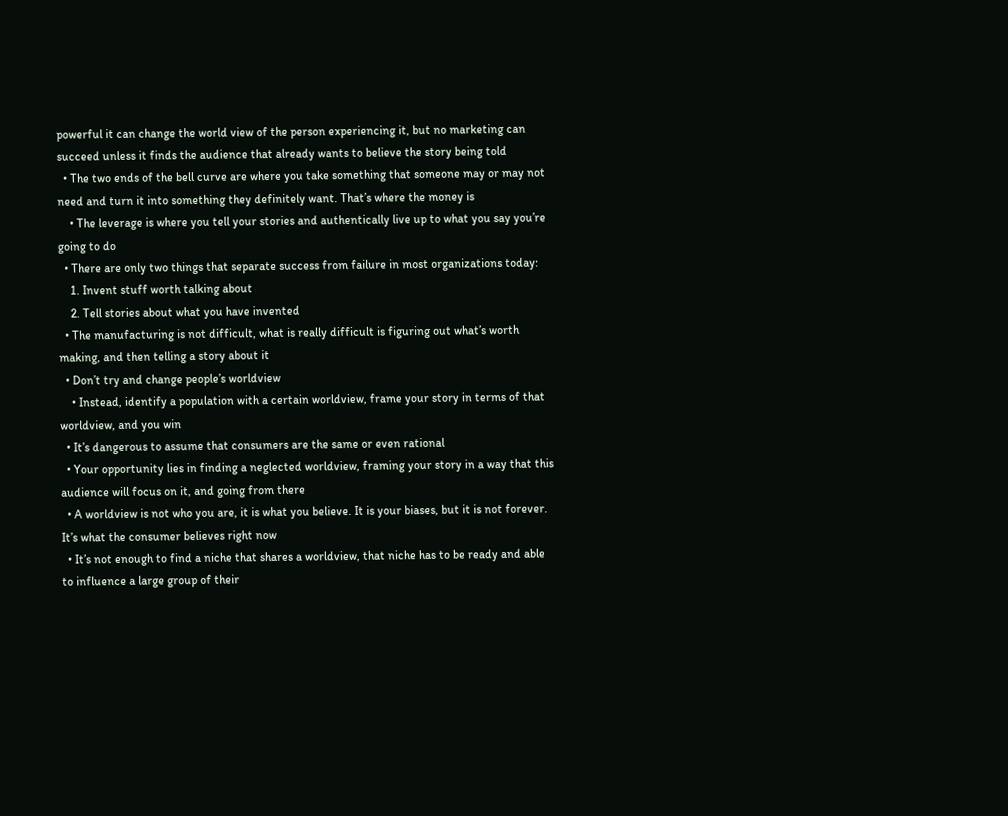powerful it can change the world view of the person experiencing it, but no marketing can succeed unless it finds the audience that already wants to believe the story being told
  • The two ends of the bell curve are where you take something that someone may or may not need and turn it into something they definitely want. That’s where the money is
    • The leverage is where you tell your stories and authentically live up to what you say you’re going to do
  • There are only two things that separate success from failure in most organizations today:
    1. Invent stuff worth talking about
    2. Tell stories about what you have invented
  • The manufacturing is not difficult, what is really difficult is figuring out what’s worth making, and then telling a story about it
  • Don’t try and change people’s worldview
    • Instead, identify a population with a certain worldview, frame your story in terms of that worldview, and you win
  • It’s dangerous to assume that consumers are the same or even rational
  • Your opportunity lies in finding a neglected worldview, framing your story in a way that this audience will focus on it, and going from there
  • A worldview is not who you are, it is what you believe. It is your biases, but it is not forever. It’s what the consumer believes right now
  • It’s not enough to find a niche that shares a worldview, that niche has to be ready and able to influence a large group of their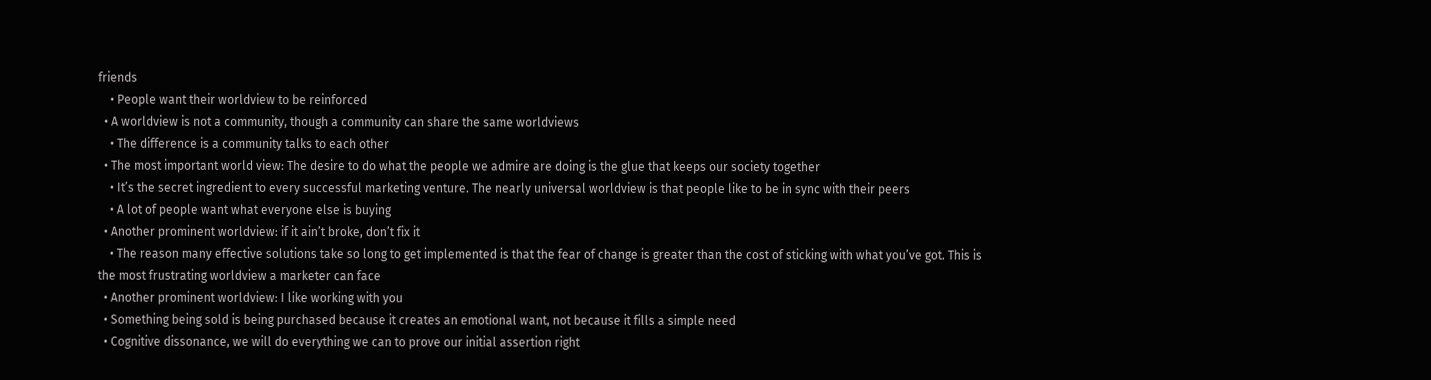friends
    • People want their worldview to be reinforced
  • A worldview is not a community, though a community can share the same worldviews
    • The difference is a community talks to each other
  • The most important world view: The desire to do what the people we admire are doing is the glue that keeps our society together
    • It’s the secret ingredient to every successful marketing venture. The nearly universal worldview is that people like to be in sync with their peers
    • A lot of people want what everyone else is buying
  • Another prominent worldview: if it ain’t broke, don’t fix it
    • The reason many effective solutions take so long to get implemented is that the fear of change is greater than the cost of sticking with what you’ve got. This is the most frustrating worldview a marketer can face
  • Another prominent worldview: I like working with you
  • Something being sold is being purchased because it creates an emotional want, not because it fills a simple need
  • Cognitive dissonance, we will do everything we can to prove our initial assertion right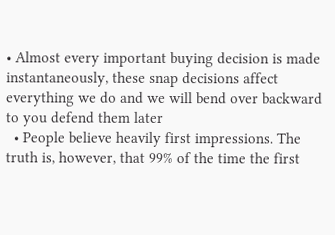• Almost every important buying decision is made instantaneously, these snap decisions affect everything we do and we will bend over backward to you defend them later
  • People believe heavily first impressions. The truth is, however, that 99% of the time the first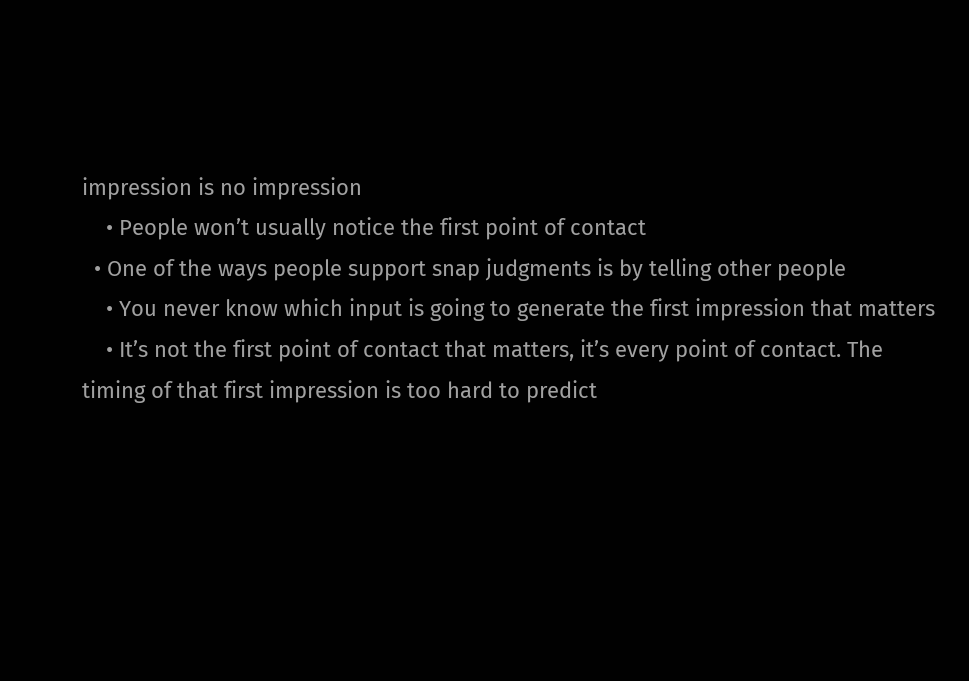impression is no impression
    • People won’t usually notice the first point of contact
  • One of the ways people support snap judgments is by telling other people
    • You never know which input is going to generate the first impression that matters
    • It’s not the first point of contact that matters, it’s every point of contact. The timing of that first impression is too hard to predict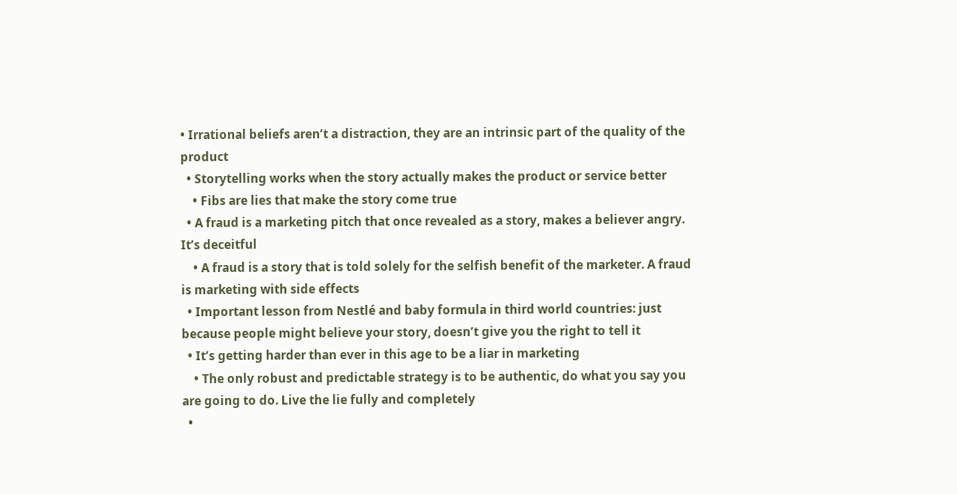• Irrational beliefs aren’t a distraction, they are an intrinsic part of the quality of the product
  • Storytelling works when the story actually makes the product or service better
    • Fibs are lies that make the story come true
  • A fraud is a marketing pitch that once revealed as a story, makes a believer angry. It’s deceitful
    • A fraud is a story that is told solely for the selfish benefit of the marketer. A fraud is marketing with side effects
  • Important lesson from Nestlé and baby formula in third world countries: just because people might believe your story, doesn’t give you the right to tell it
  • It’s getting harder than ever in this age to be a liar in marketing
    • The only robust and predictable strategy is to be authentic, do what you say you are going to do. Live the lie fully and completely
  •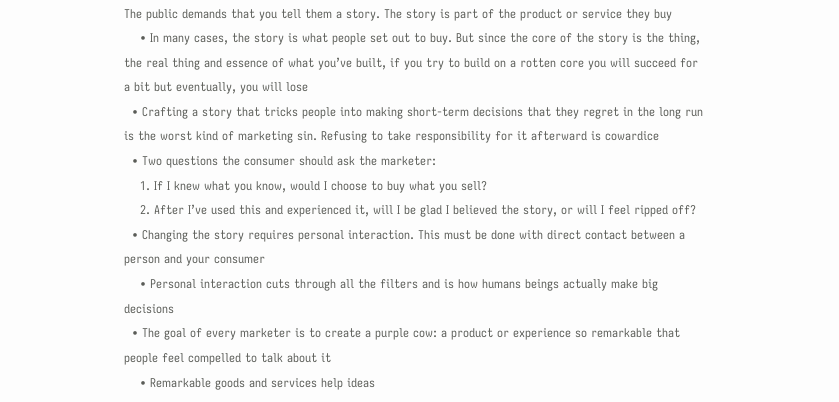The public demands that you tell them a story. The story is part of the product or service they buy
    • In many cases, the story is what people set out to buy. But since the core of the story is the thing, the real thing and essence of what you’ve built, if you try to build on a rotten core you will succeed for a bit but eventually, you will lose
  • Crafting a story that tricks people into making short-term decisions that they regret in the long run is the worst kind of marketing sin. Refusing to take responsibility for it afterward is cowardice
  • Two questions the consumer should ask the marketer:
    1. If I knew what you know, would I choose to buy what you sell?
    2. After I’ve used this and experienced it, will I be glad I believed the story, or will I feel ripped off?
  • Changing the story requires personal interaction. This must be done with direct contact between a person and your consumer
    • Personal interaction cuts through all the filters and is how humans beings actually make big decisions
  • The goal of every marketer is to create a purple cow: a product or experience so remarkable that people feel compelled to talk about it
    • Remarkable goods and services help ideas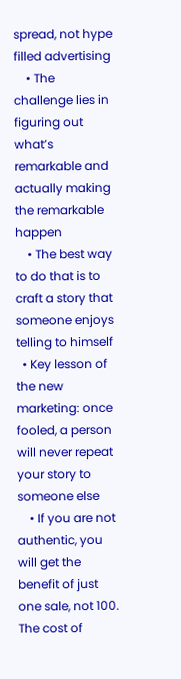spread, not hype filled advertising
    • The challenge lies in figuring out what’s remarkable and actually making the remarkable happen
    • The best way to do that is to craft a story that someone enjoys telling to himself
  • Key lesson of the new marketing: once fooled, a person will never repeat your story to someone else
    • If you are not authentic, you will get the benefit of just one sale, not 100. The cost of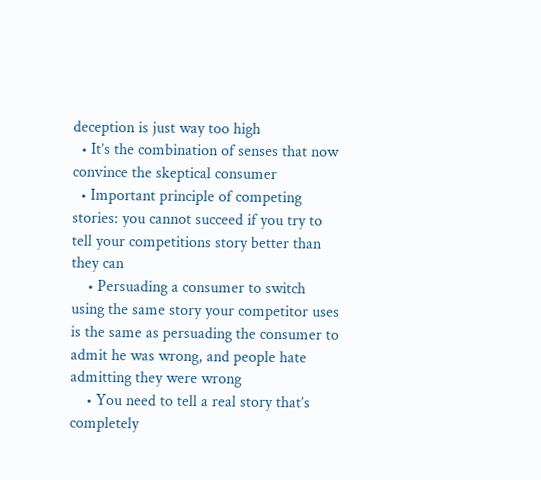deception is just way too high
  • It’s the combination of senses that now convince the skeptical consumer
  • Important principle of competing stories: you cannot succeed if you try to tell your competitions story better than they can
    • Persuading a consumer to switch using the same story your competitor uses is the same as persuading the consumer to admit he was wrong, and people hate admitting they were wrong
    • You need to tell a real story that’s completely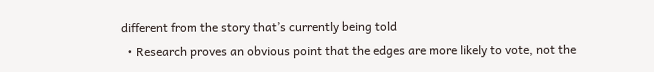different from the story that’s currently being told
  • Research proves an obvious point that the edges are more likely to vote, not the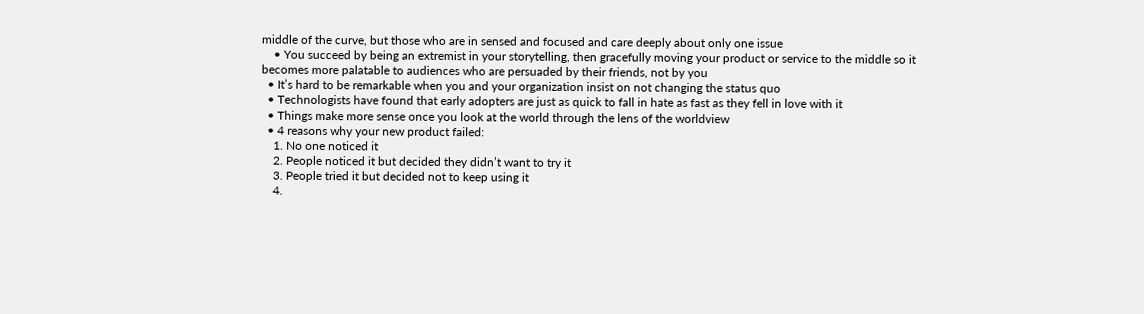middle of the curve, but those who are in sensed and focused and care deeply about only one issue
    • You succeed by being an extremist in your storytelling, then gracefully moving your product or service to the middle so it becomes more palatable to audiences who are persuaded by their friends, not by you
  • It’s hard to be remarkable when you and your organization insist on not changing the status quo
  • Technologists have found that early adopters are just as quick to fall in hate as fast as they fell in love with it
  • Things make more sense once you look at the world through the lens of the worldview
  • 4 reasons why your new product failed:
    1. No one noticed it
    2. People noticed it but decided they didn’t want to try it
    3. People tried it but decided not to keep using it
    4.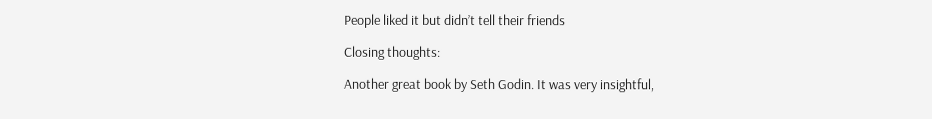People liked it but didn’t tell their friends

Closing thoughts:

Another great book by Seth Godin. It was very insightful,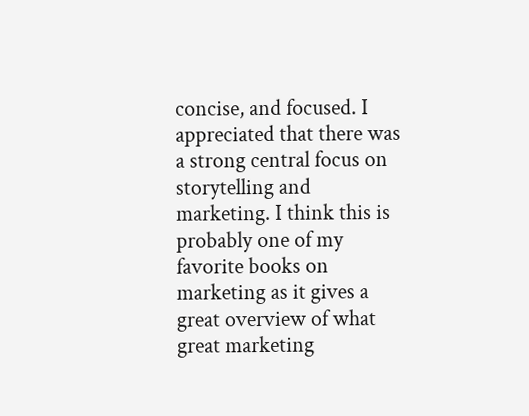concise, and focused. I appreciated that there was a strong central focus on storytelling and marketing. I think this is probably one of my favorite books on marketing as it gives a great overview of what great marketing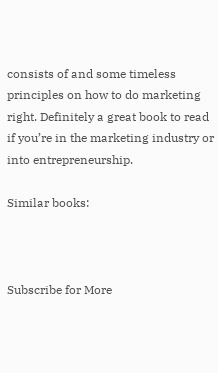consists of and some timeless principles on how to do marketing right. Definitely a great book to read if you’re in the marketing industry or into entrepreneurship.

Similar books:



Subscribe for More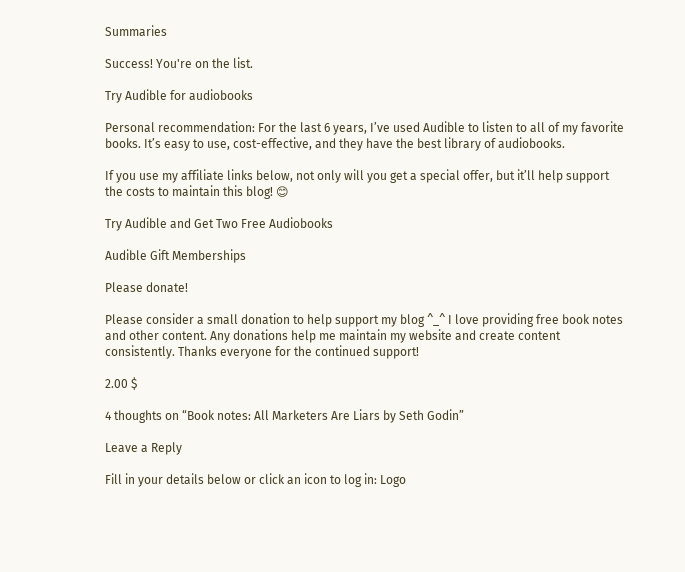Summaries

Success! You're on the list.

Try Audible for audiobooks

Personal recommendation: For the last 6 years, I’ve used Audible to listen to all of my favorite books. It’s easy to use, cost-effective, and they have the best library of audiobooks.

If you use my affiliate links below, not only will you get a special offer, but it’ll help support the costs to maintain this blog! 😊

Try Audible and Get Two Free Audiobooks

Audible Gift Memberships

Please donate!

Please consider a small donation to help support my blog ^_^ I love providing free book notes and other content. Any donations help me maintain my website and create content consistently. Thanks everyone for the continued support!

2.00 $

4 thoughts on “Book notes: All Marketers Are Liars by Seth Godin”

Leave a Reply

Fill in your details below or click an icon to log in: Logo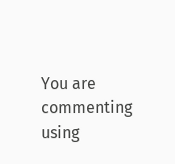You are commenting using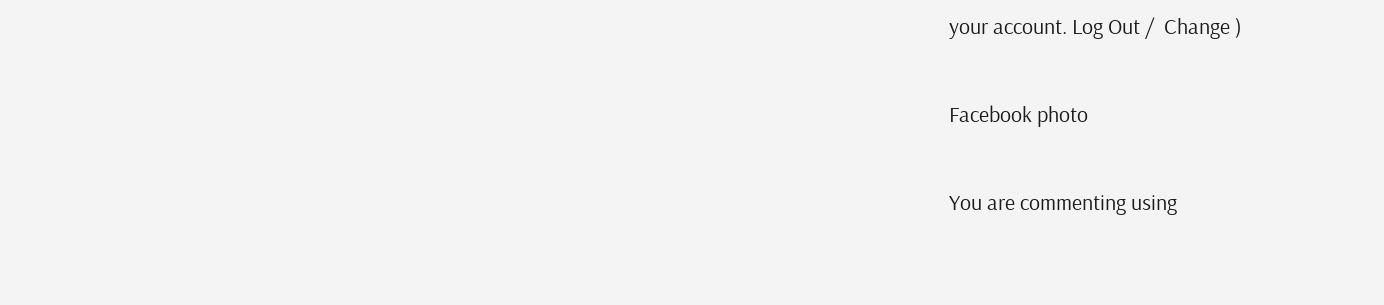your account. Log Out /  Change )

Facebook photo

You are commenting using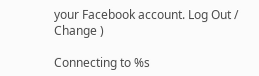your Facebook account. Log Out /  Change )

Connecting to %s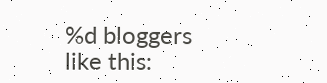%d bloggers like this: